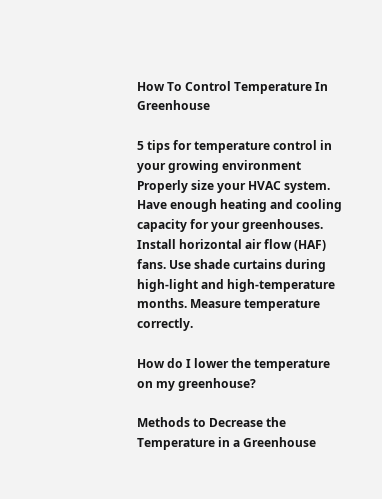How To Control Temperature In Greenhouse

5 tips for temperature control in your growing environment Properly size your HVAC system. Have enough heating and cooling capacity for your greenhouses. Install horizontal air flow (HAF) fans. Use shade curtains during high-light and high-temperature months. Measure temperature correctly.

How do I lower the temperature on my greenhouse?

Methods to Decrease the Temperature in a Greenhouse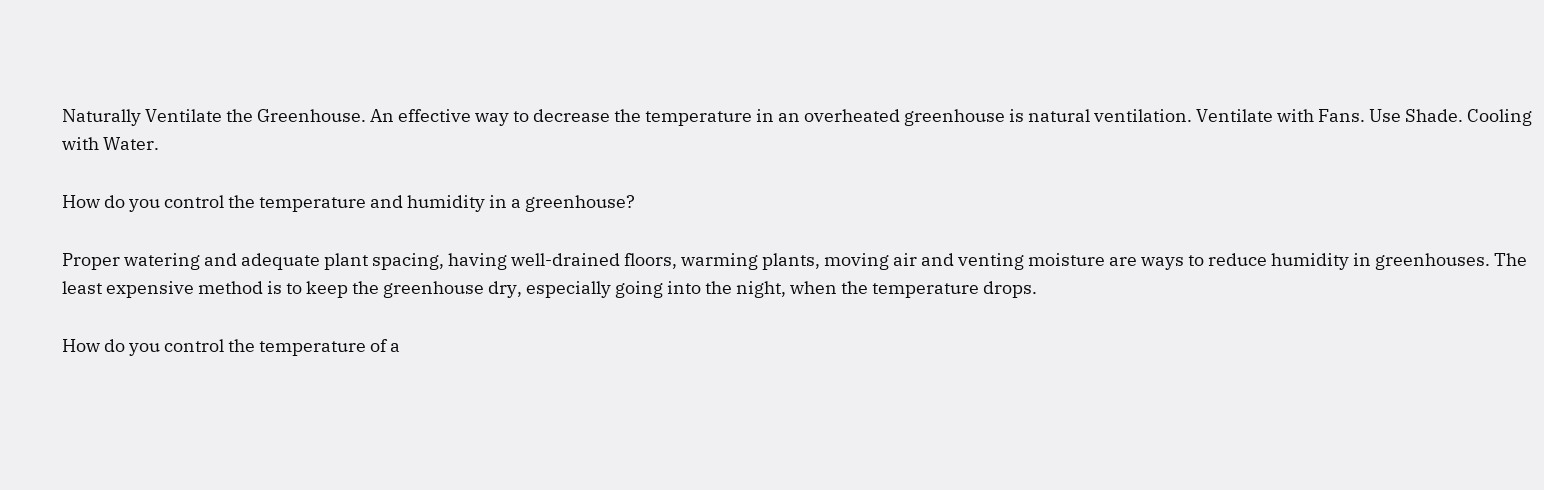Naturally Ventilate the Greenhouse. An effective way to decrease the temperature in an overheated greenhouse is natural ventilation. Ventilate with Fans. Use Shade. Cooling with Water.

How do you control the temperature and humidity in a greenhouse?

Proper watering and adequate plant spacing, having well-drained floors, warming plants, moving air and venting moisture are ways to reduce humidity in greenhouses. The least expensive method is to keep the greenhouse dry, especially going into the night, when the temperature drops.

How do you control the temperature of a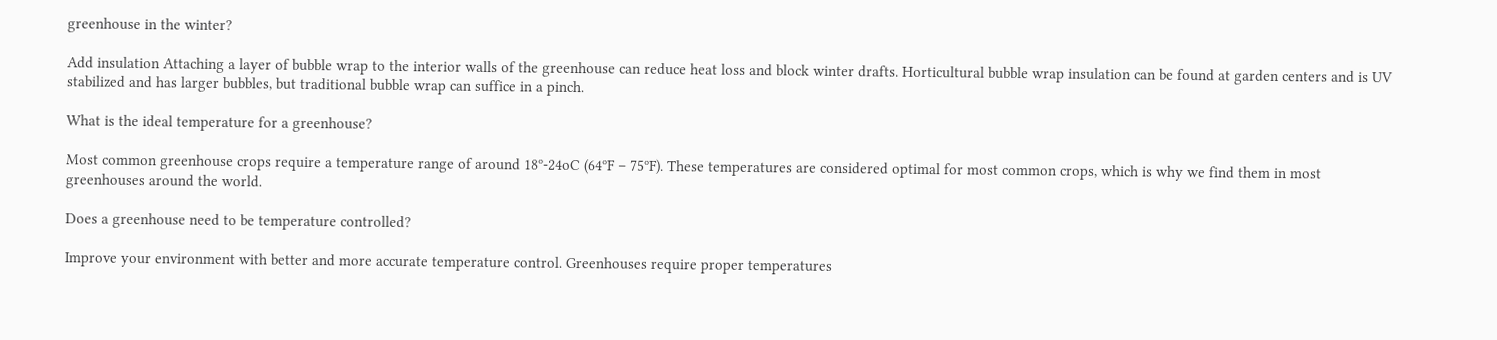greenhouse in the winter?

Add insulation Attaching a layer of bubble wrap to the interior walls of the greenhouse can reduce heat loss and block winter drafts. Horticultural bubble wrap insulation can be found at garden centers and is UV stabilized and has larger bubbles, but traditional bubble wrap can suffice in a pinch.

What is the ideal temperature for a greenhouse?

Most common greenhouse crops require a temperature range of around 18º-24oC (64ºF – 75ºF). These temperatures are considered optimal for most common crops, which is why we find them in most greenhouses around the world.

Does a greenhouse need to be temperature controlled?

Improve your environment with better and more accurate temperature control. Greenhouses require proper temperatures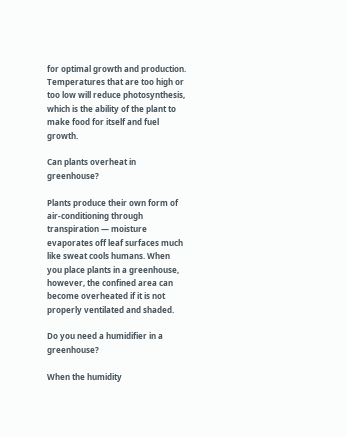for optimal growth and production. Temperatures that are too high or too low will reduce photosynthesis, which is the ability of the plant to make food for itself and fuel growth.

Can plants overheat in greenhouse?

Plants produce their own form of air-conditioning through transpiration — moisture evaporates off leaf surfaces much like sweat cools humans. When you place plants in a greenhouse, however, the confined area can become overheated if it is not properly ventilated and shaded.

Do you need a humidifier in a greenhouse?

When the humidity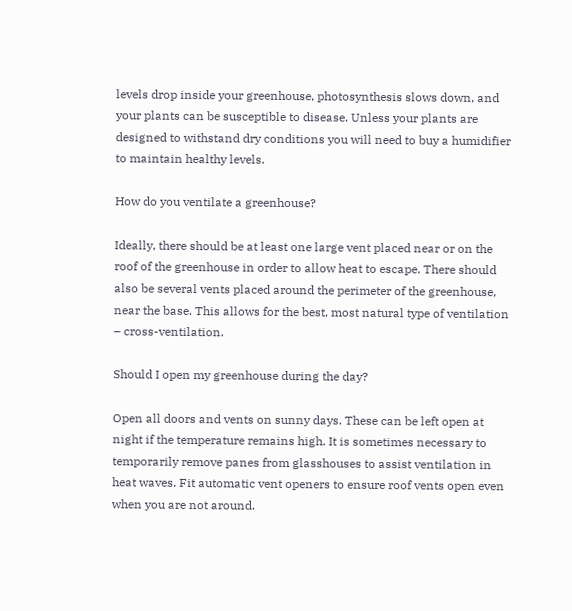levels drop inside your greenhouse, photosynthesis slows down, and your plants can be susceptible to disease. Unless your plants are designed to withstand dry conditions you will need to buy a humidifier to maintain healthy levels.

How do you ventilate a greenhouse?

Ideally, there should be at least one large vent placed near or on the roof of the greenhouse in order to allow heat to escape. There should also be several vents placed around the perimeter of the greenhouse, near the base. This allows for the best, most natural type of ventilation – cross-ventilation.

Should I open my greenhouse during the day?

Open all doors and vents on sunny days. These can be left open at night if the temperature remains high. It is sometimes necessary to temporarily remove panes from glasshouses to assist ventilation in heat waves. Fit automatic vent openers to ensure roof vents open even when you are not around.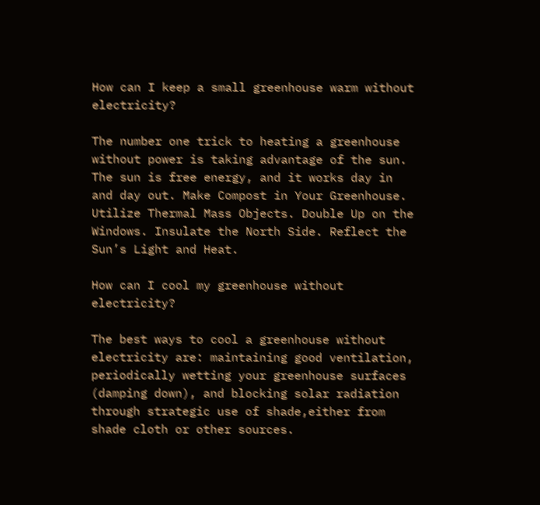How can I keep a small greenhouse warm without electricity?

The number one trick to heating a greenhouse without power is taking advantage of the sun. The sun is free energy, and it works day in and day out. Make Compost in Your Greenhouse. Utilize Thermal Mass Objects. Double Up on the Windows. Insulate the North Side. Reflect the Sun’s Light and Heat.

How can I cool my greenhouse without electricity?

The best ways to cool a greenhouse without electricity are: maintaining good ventilation, periodically wetting your greenhouse surfaces (damping down), and blocking solar radiation through strategic use of shade,either from shade cloth or other sources.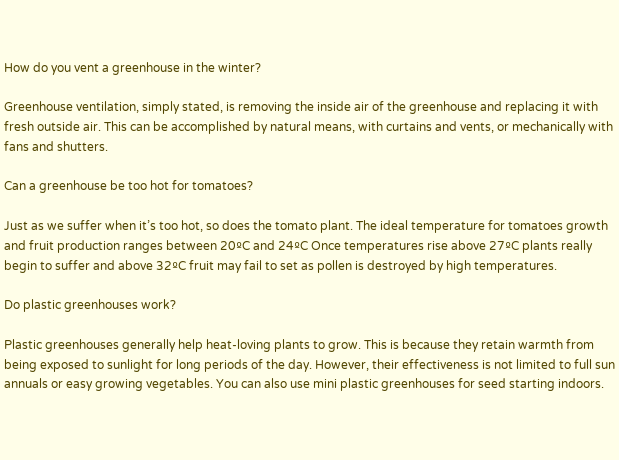How do you vent a greenhouse in the winter?

Greenhouse ventilation, simply stated, is removing the inside air of the greenhouse and replacing it with fresh outside air. This can be accomplished by natural means, with curtains and vents, or mechanically with fans and shutters.

Can a greenhouse be too hot for tomatoes?

Just as we suffer when it’s too hot, so does the tomato plant. The ideal temperature for tomatoes growth and fruit production ranges between 20ºC and 24ºC Once temperatures rise above 27ºC plants really begin to suffer and above 32ºC fruit may fail to set as pollen is destroyed by high temperatures.

Do plastic greenhouses work?

Plastic greenhouses generally help heat-loving plants to grow. This is because they retain warmth from being exposed to sunlight for long periods of the day. However, their effectiveness is not limited to full sun annuals or easy growing vegetables. You can also use mini plastic greenhouses for seed starting indoors.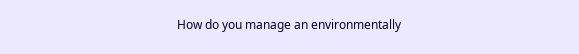How do you manage an environmentally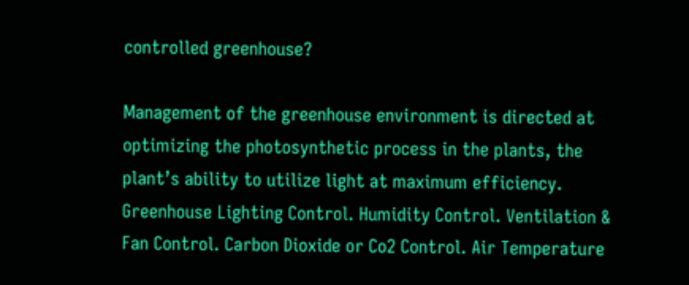controlled greenhouse?

Management of the greenhouse environment is directed at optimizing the photosynthetic process in the plants, the plant’s ability to utilize light at maximum efficiency. Greenhouse Lighting Control. Humidity Control. Ventilation & Fan Control. Carbon Dioxide or Co2 Control. Air Temperature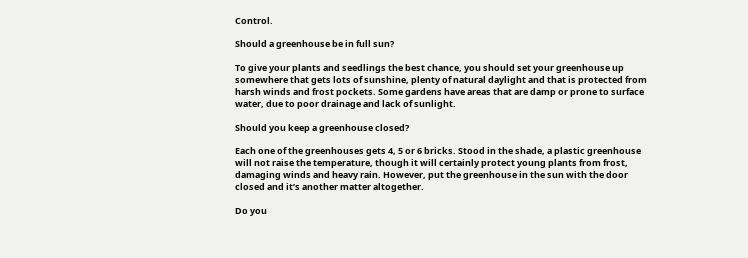Control.

Should a greenhouse be in full sun?

To give your plants and seedlings the best chance, you should set your greenhouse up somewhere that gets lots of sunshine, plenty of natural daylight and that is protected from harsh winds and frost pockets. Some gardens have areas that are damp or prone to surface water, due to poor drainage and lack of sunlight.

Should you keep a greenhouse closed?

Each one of the greenhouses gets 4, 5 or 6 bricks. Stood in the shade, a plastic greenhouse will not raise the temperature, though it will certainly protect young plants from frost, damaging winds and heavy rain. However, put the greenhouse in the sun with the door closed and it’s another matter altogether.

Do you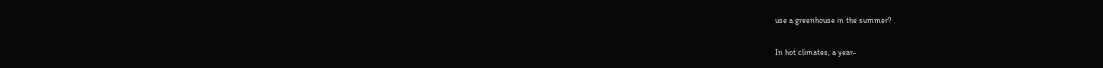use a greenhouse in the summer?

In hot climates, a year-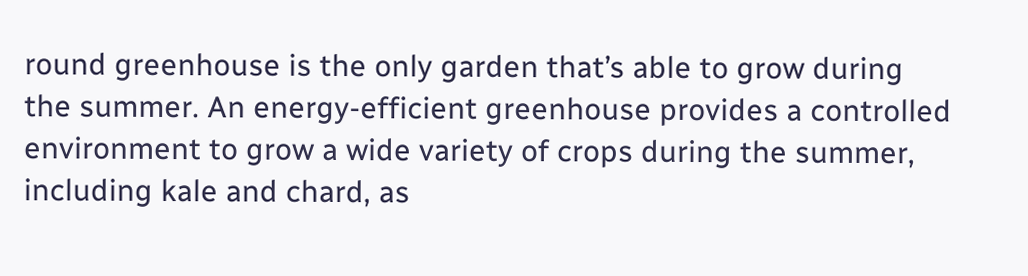round greenhouse is the only garden that’s able to grow during the summer. An energy-efficient greenhouse provides a controlled environment to grow a wide variety of crops during the summer, including kale and chard, as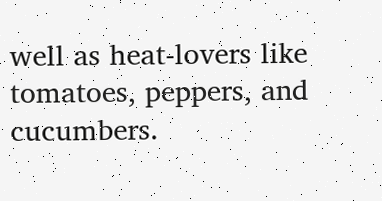well as heat-lovers like tomatoes, peppers, and cucumbers.